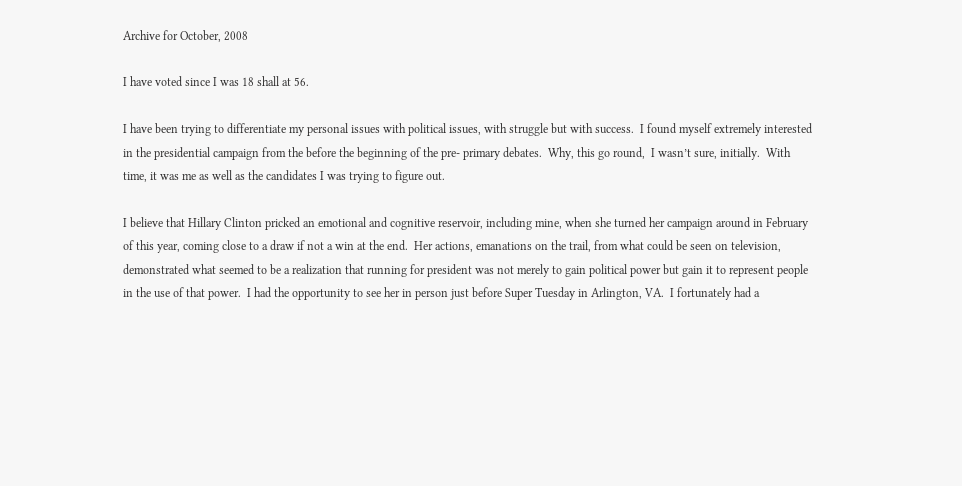Archive for October, 2008

I have voted since I was 18 shall at 56.

I have been trying to differentiate my personal issues with political issues, with struggle but with success.  I found myself extremely interested in the presidential campaign from the before the beginning of the pre- primary debates.  Why, this go round,  I wasn’t sure, initially.  With time, it was me as well as the candidates I was trying to figure out.

I believe that Hillary Clinton pricked an emotional and cognitive reservoir, including mine, when she turned her campaign around in February of this year, coming close to a draw if not a win at the end.  Her actions, emanations on the trail, from what could be seen on television, demonstrated what seemed to be a realization that running for president was not merely to gain political power but gain it to represent people in the use of that power.  I had the opportunity to see her in person just before Super Tuesday in Arlington, VA.  I fortunately had a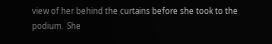view of her behind the curtains before she took to the podium.  She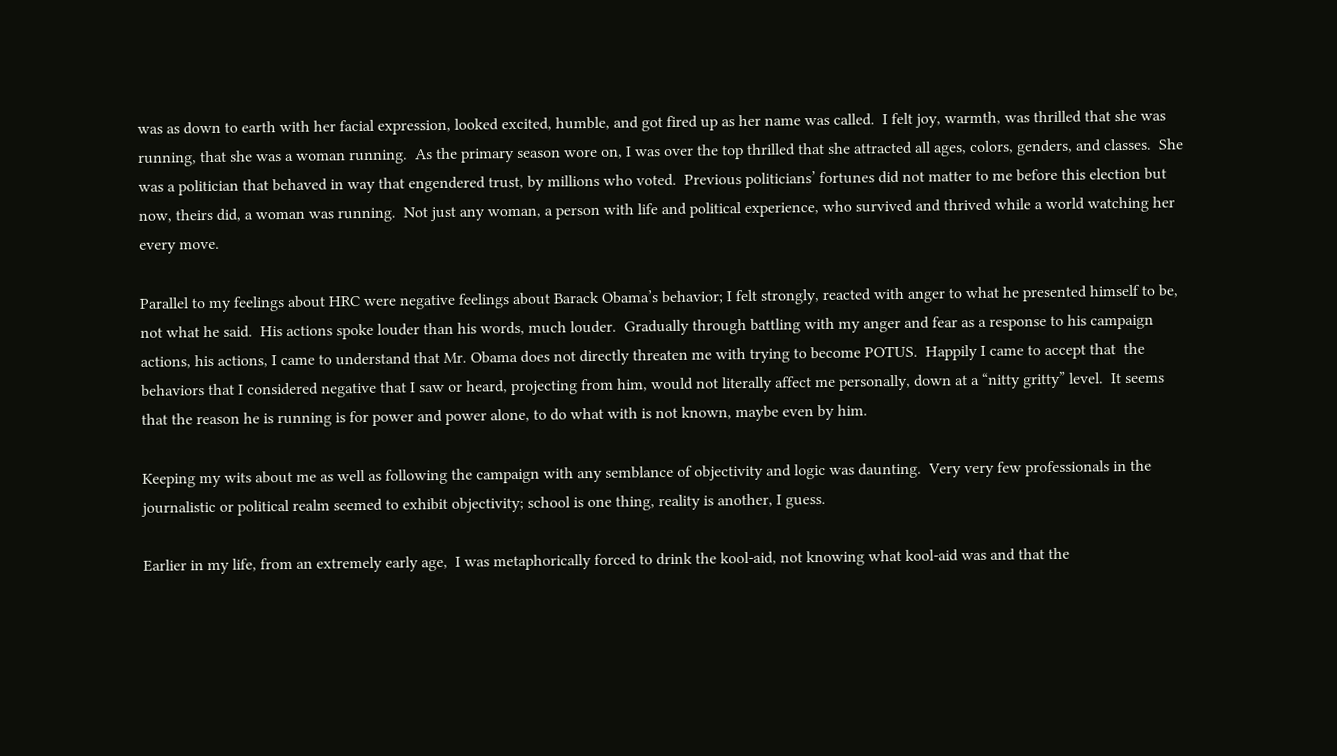was as down to earth with her facial expression, looked excited, humble, and got fired up as her name was called.  I felt joy, warmth, was thrilled that she was running, that she was a woman running.  As the primary season wore on, I was over the top thrilled that she attracted all ages, colors, genders, and classes.  She was a politician that behaved in way that engendered trust, by millions who voted.  Previous politicians’ fortunes did not matter to me before this election but now, theirs did, a woman was running.  Not just any woman, a person with life and political experience, who survived and thrived while a world watching her every move.

Parallel to my feelings about HRC were negative feelings about Barack Obama’s behavior; I felt strongly, reacted with anger to what he presented himself to be, not what he said.  His actions spoke louder than his words, much louder.  Gradually through battling with my anger and fear as a response to his campaign actions, his actions, I came to understand that Mr. Obama does not directly threaten me with trying to become POTUS.  Happily I came to accept that  the  behaviors that I considered negative that I saw or heard, projecting from him, would not literally affect me personally, down at a “nitty gritty” level.  It seems that the reason he is running is for power and power alone, to do what with is not known, maybe even by him.

Keeping my wits about me as well as following the campaign with any semblance of objectivity and logic was daunting.  Very very few professionals in the journalistic or political realm seemed to exhibit objectivity; school is one thing, reality is another, I guess.

Earlier in my life, from an extremely early age,  I was metaphorically forced to drink the kool-aid, not knowing what kool-aid was and that the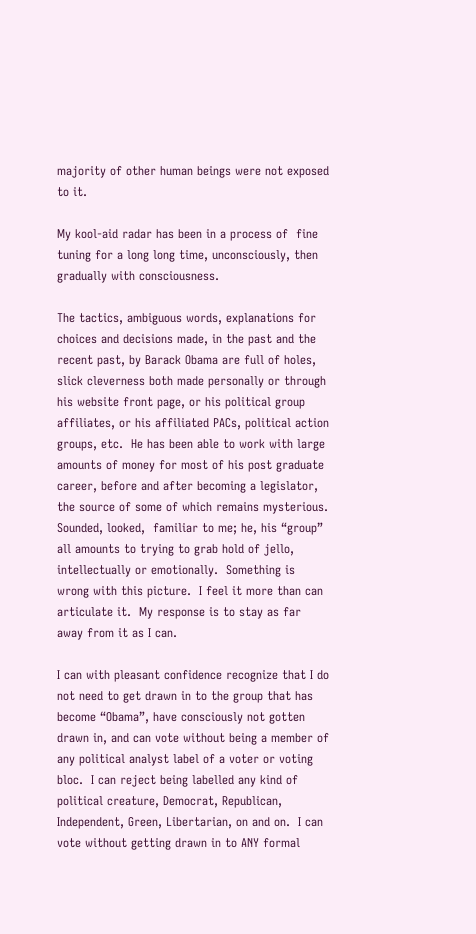majority of other human beings were not exposed to it.

My kool-aid radar has been in a process of  fine tuning for a long long time, unconsciously, then gradually with consciousness.

The tactics, ambiguous words, explanations for choices and decisions made, in the past and the recent past, by Barack Obama are full of holes, slick cleverness both made personally or through his website front page, or his political group affiliates, or his affiliated PACs, political action groups, etc.  He has been able to work with large amounts of money for most of his post graduate career, before and after becoming a legislator, the source of some of which remains mysterious.  Sounded, looked,  familiar to me; he, his “group” all amounts to trying to grab hold of jello, intellectually or emotionally.  Something is wrong with this picture.  I feel it more than can articulate it.  My response is to stay as far away from it as I can.

I can with pleasant confidence recognize that I do not need to get drawn in to the group that has become “Obama”, have consciously not gotten drawn in, and can vote without being a member of any political analyst label of a voter or voting bloc.  I can reject being labelled any kind of political creature, Democrat, Republican, Independent, Green, Libertarian, on and on.  I can vote without getting drawn in to ANY formal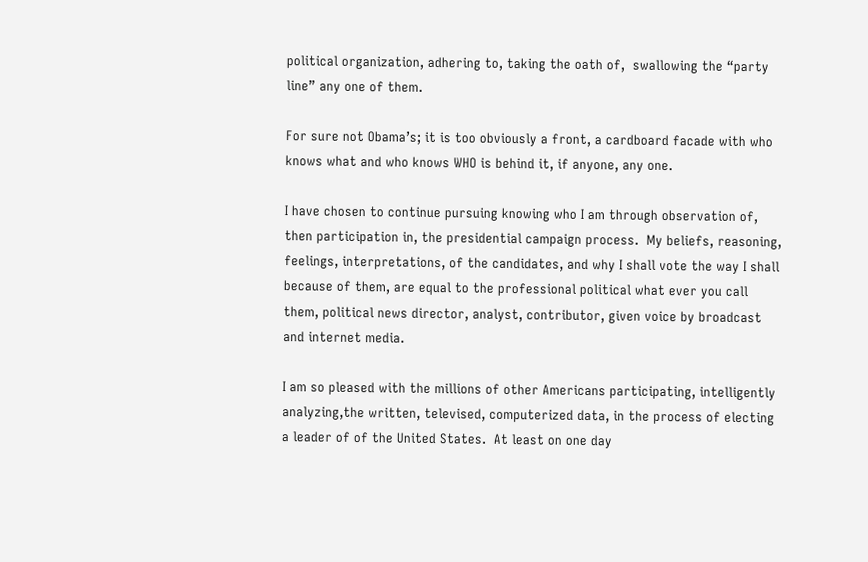political organization, adhering to, taking the oath of,  swallowing the “party line” any one of them.

For sure not Obama’s; it is too obviously a front, a cardboard facade with who knows what and who knows WHO is behind it, if anyone, any one.

I have chosen to continue pursuing knowing who I am through observation of, then participation in, the presidential campaign process.  My beliefs, reasoning, feelings, interpretations, of the candidates, and why I shall vote the way I shall because of them, are equal to the professional political what ever you call them, political news director, analyst, contributor, given voice by broadcast and internet media.

I am so pleased with the millions of other Americans participating, intelligently analyzing,the written, televised, computerized data, in the process of electing a leader of of the United States.  At least on one day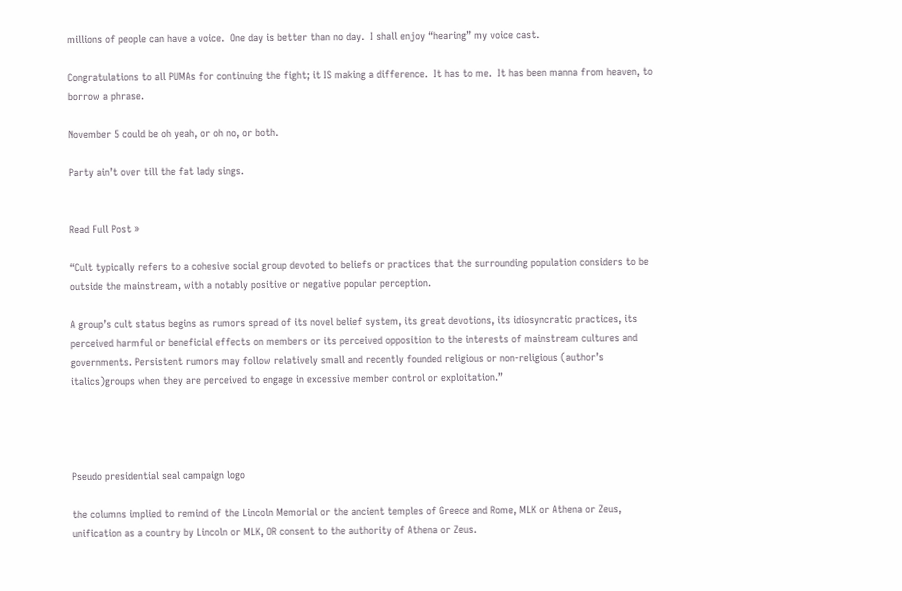millions of people can have a voice.  One day is better than no day.  I shall enjoy “hearing” my voice cast.

Congratulations to all PUMAs for continuing the fight; it IS making a difference.  It has to me.  It has been manna from heaven, to borrow a phrase.

November 5 could be oh yeah, or oh no, or both.

Party ain’t over till the fat lady sings.


Read Full Post »

“Cult typically refers to a cohesive social group devoted to beliefs or practices that the surrounding population considers to be outside the mainstream, with a notably positive or negative popular perception.

A group’s cult status begins as rumors spread of its novel belief system, its great devotions, its idiosyncratic practices, its perceived harmful or beneficial effects on members or its perceived opposition to the interests of mainstream cultures and governments. Persistent rumors may follow relatively small and recently founded religious or non-religious (author’s italics)groups when they are perceived to engage in excessive member control or exploitation.”




Pseudo presidential seal campaign logo

the columns implied to remind of the Lincoln Memorial or the ancient temples of Greece and Rome, MLK or Athena or Zeus, unification as a country by Lincoln or MLK, OR consent to the authority of Athena or Zeus.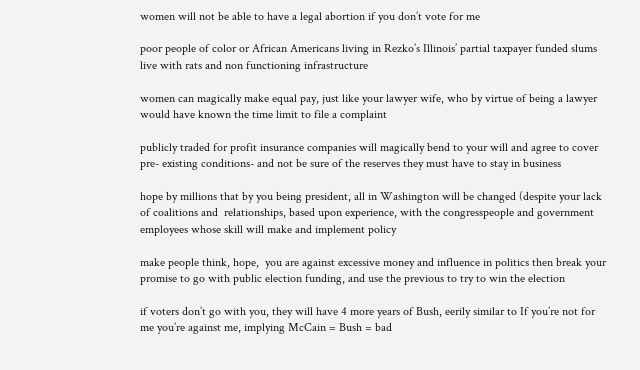women will not be able to have a legal abortion if you don’t vote for me

poor people of color or African Americans living in Rezko’s Illinois’ partial taxpayer funded slums live with rats and non functioning infrastructure

women can magically make equal pay, just like your lawyer wife, who by virtue of being a lawyer would have known the time limit to file a complaint

publicly traded for profit insurance companies will magically bend to your will and agree to cover pre- existing conditions- and not be sure of the reserves they must have to stay in business

hope by millions that by you being president, all in Washington will be changed (despite your lack of coalitions and  relationships, based upon experience, with the congresspeople and government employees whose skill will make and implement policy

make people think, hope,  you are against excessive money and influence in politics then break your promise to go with public election funding, and use the previous to try to win the election

if voters don’t go with you, they will have 4 more years of Bush, eerily similar to If you’re not for me you’re against me, implying McCain = Bush = bad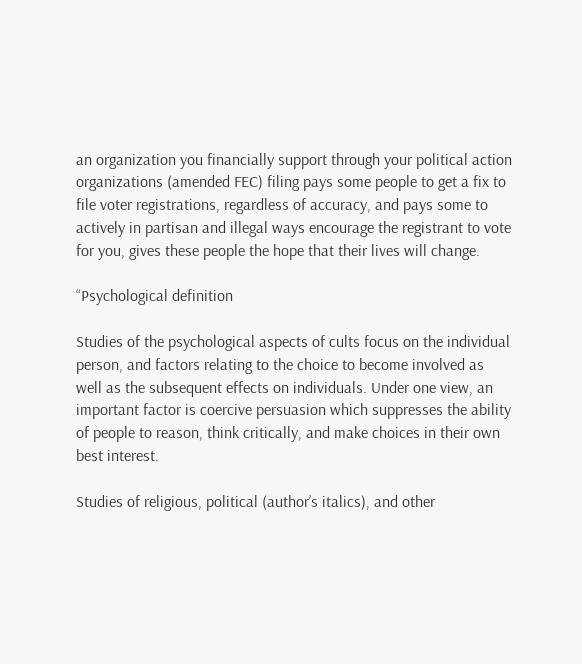an organization you financially support through your political action organizations (amended FEC) filing pays some people to get a fix to file voter registrations, regardless of accuracy, and pays some to actively in partisan and illegal ways encourage the registrant to vote for you, gives these people the hope that their lives will change.

“Psychological definition

Studies of the psychological aspects of cults focus on the individual person, and factors relating to the choice to become involved as well as the subsequent effects on individuals. Under one view, an important factor is coercive persuasion which suppresses the ability of people to reason, think critically, and make choices in their own best interest.

Studies of religious, political (author’s italics), and other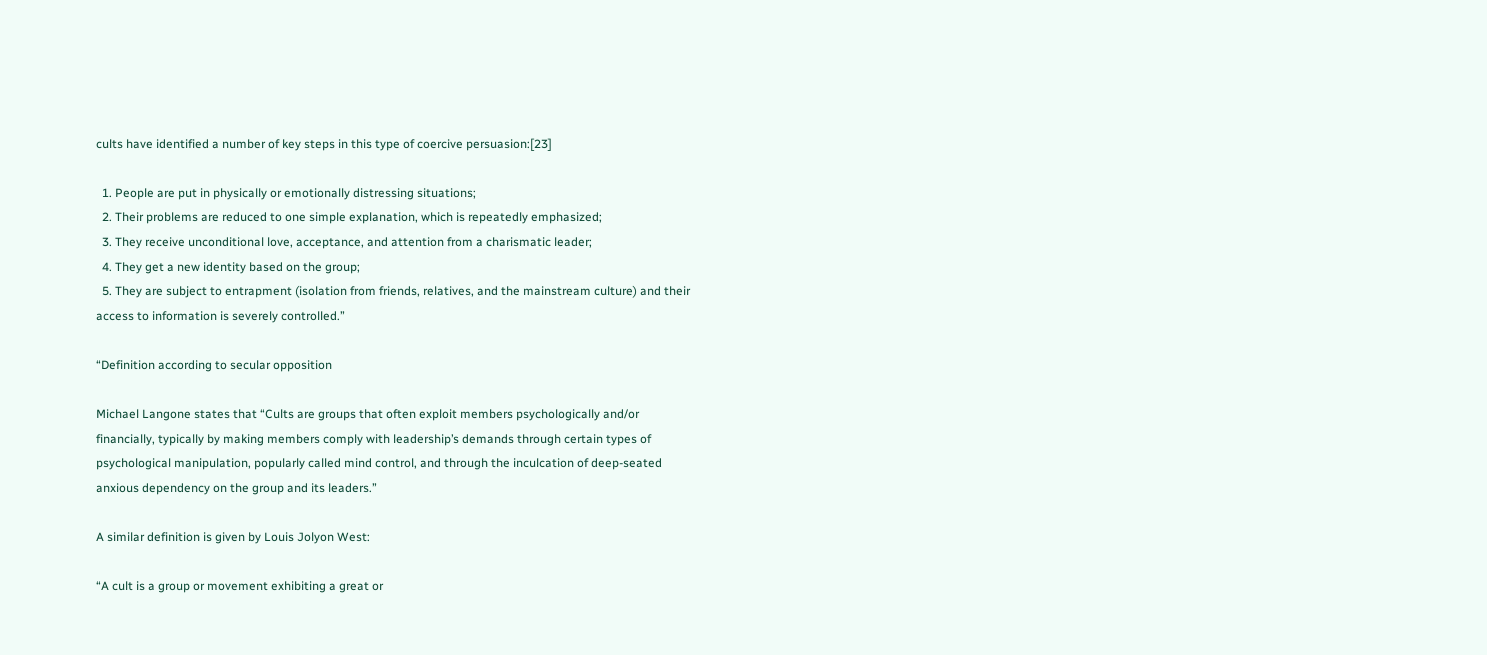cults have identified a number of key steps in this type of coercive persuasion:[23]

  1. People are put in physically or emotionally distressing situations;
  2. Their problems are reduced to one simple explanation, which is repeatedly emphasized;
  3. They receive unconditional love, acceptance, and attention from a charismatic leader;
  4. They get a new identity based on the group;
  5. They are subject to entrapment (isolation from friends, relatives, and the mainstream culture) and their access to information is severely controlled.”

“Definition according to secular opposition

Michael Langone states that “Cults are groups that often exploit members psychologically and/or financially, typically by making members comply with leadership’s demands through certain types of psychological manipulation, popularly called mind control, and through the inculcation of deep-seated anxious dependency on the group and its leaders.”

A similar definition is given by Louis Jolyon West:

“A cult is a group or movement exhibiting a great or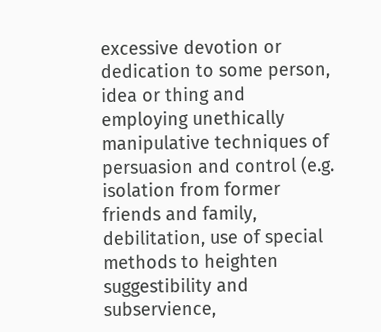excessive devotion or dedication to some person, idea or thing and employing unethically manipulative techniques of persuasion and control (e.g. isolation from former friends and family, debilitation, use of special methods to heighten suggestibility and subservience,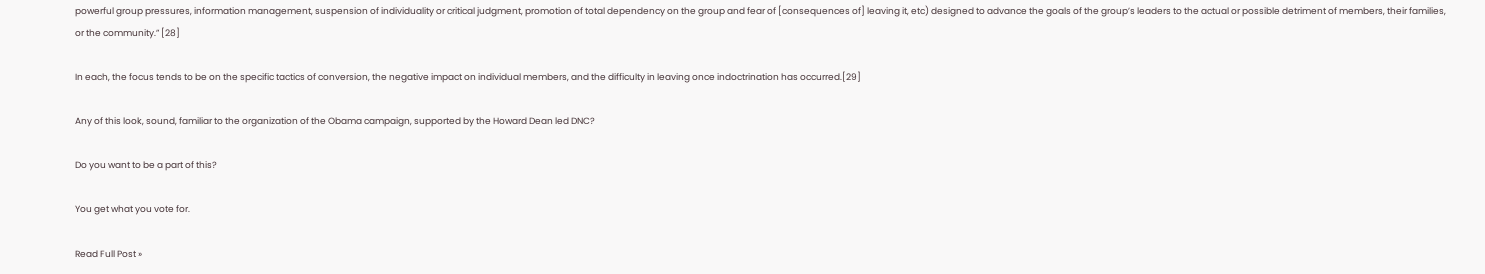powerful group pressures, information management, suspension of individuality or critical judgment, promotion of total dependency on the group and fear of [consequences of] leaving it, etc) designed to advance the goals of the group’s leaders to the actual or possible detriment of members, their families, or the community.” [28]

In each, the focus tends to be on the specific tactics of conversion, the negative impact on individual members, and the difficulty in leaving once indoctrination has occurred.[29]

Any of this look, sound, familiar to the organization of the Obama campaign, supported by the Howard Dean led DNC?

Do you want to be a part of this?

You get what you vote for.

Read Full Post »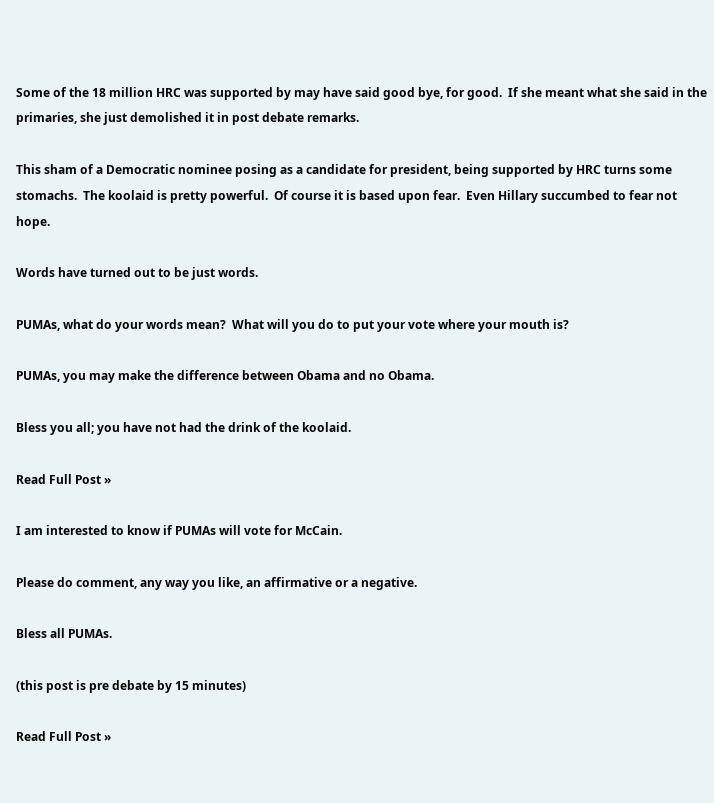Some of the 18 million HRC was supported by may have said good bye, for good.  If she meant what she said in the primaries, she just demolished it in post debate remarks.

This sham of a Democratic nominee posing as a candidate for president, being supported by HRC turns some stomachs.  The koolaid is pretty powerful.  Of course it is based upon fear.  Even Hillary succumbed to fear not hope.

Words have turned out to be just words.

PUMAs, what do your words mean?  What will you do to put your vote where your mouth is?

PUMAs, you may make the difference between Obama and no Obama.

Bless you all; you have not had the drink of the koolaid.

Read Full Post »

I am interested to know if PUMAs will vote for McCain.

Please do comment, any way you like, an affirmative or a negative.

Bless all PUMAs.

(this post is pre debate by 15 minutes)

Read Full Post »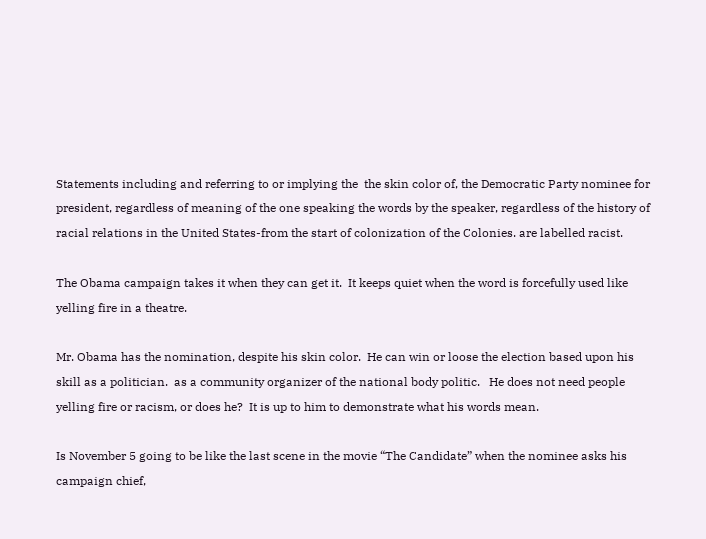Statements including and referring to or implying the  the skin color of, the Democratic Party nominee for president, regardless of meaning of the one speaking the words by the speaker, regardless of the history of racial relations in the United States-from the start of colonization of the Colonies. are labelled racist.

The Obama campaign takes it when they can get it.  It keeps quiet when the word is forcefully used like yelling fire in a theatre.

Mr. Obama has the nomination, despite his skin color.  He can win or loose the election based upon his skill as a politician.  as a community organizer of the national body politic.   He does not need people yelling fire or racism, or does he?  It is up to him to demonstrate what his words mean.

Is November 5 going to be like the last scene in the movie “The Candidate” when the nominee asks his campaign chief,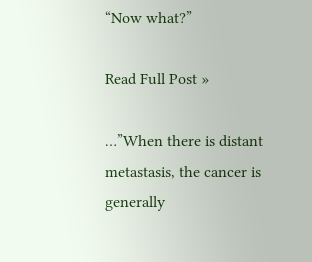“Now what?”

Read Full Post »

…”When there is distant metastasis, the cancer is generally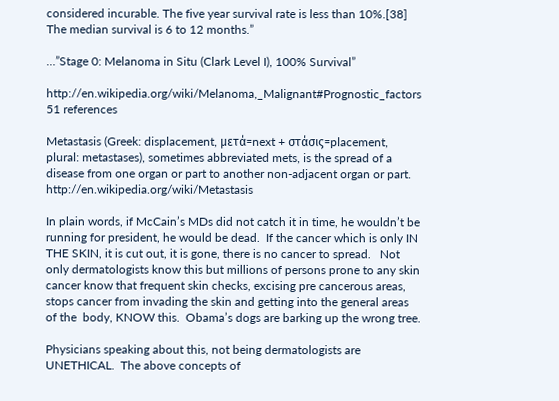considered incurable. The five year survival rate is less than 10%.[38] The median survival is 6 to 12 months.”

…”Stage 0: Melanoma in Situ (Clark Level I), 100% Survival”

http://en.wikipedia.org/wiki/Melanoma,_Malignant#Prognostic_factors  51 references

Metastasis (Greek: displacement, μετά=next + στάσις=placement, plural: metastases), sometimes abbreviated mets, is the spread of a disease from one organ or part to another non-adjacent organ or part.  http://en.wikipedia.org/wiki/Metastasis

In plain words, if McCain’s MDs did not catch it in time, he wouldn’t be running for president, he would be dead.  If the cancer which is only IN THE SKIN, it is cut out, it is gone, there is no cancer to spread.   Not only dermatologists know this but millions of persons prone to any skin cancer know that frequent skin checks, excising pre cancerous areas, stops cancer from invading the skin and getting into the general areas of the  body, KNOW this.  Obama’s dogs are barking up the wrong tree.

Physicians speaking about this, not being dermatologists are UNETHICAL.  The above concepts of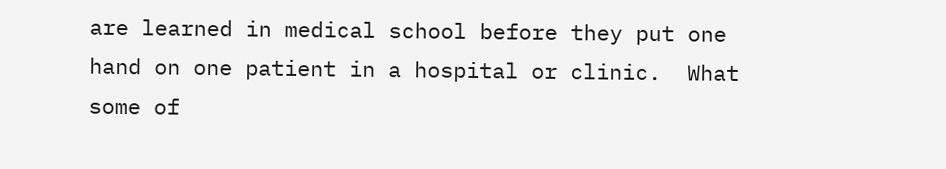are learned in medical school before they put one hand on one patient in a hospital or clinic.  What some of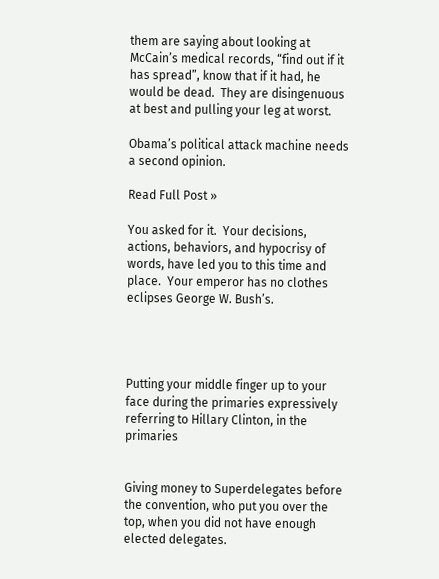them are saying about looking at McCain’s medical records, “find out if it has spread”, know that if it had, he would be dead.  They are disingenuous at best and pulling your leg at worst.

Obama’s political attack machine needs a second opinion.

Read Full Post »

You asked for it.  Your decisions, actions, behaviors, and hypocrisy of words, have led you to this time and place.  Your emperor has no clothes eclipses George W. Bush’s.




Putting your middle finger up to your face during the primaries expressively referring to Hillary Clinton, in the primaries


Giving money to Superdelegates before the convention, who put you over the top, when you did not have enough elected delegates.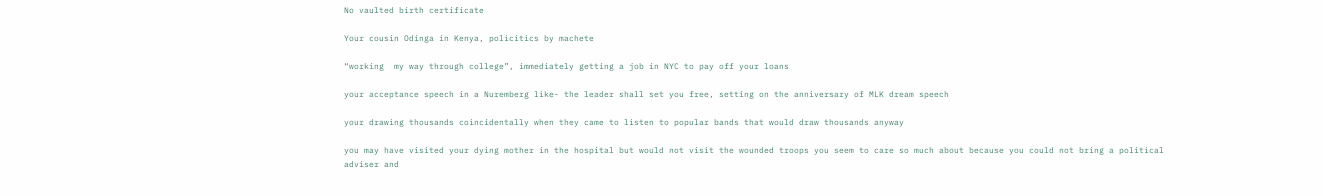No vaulted birth certificate

Your cousin Odinga in Kenya, policitics by machete

“working  my way through college”, immediately getting a job in NYC to pay off your loans

your acceptance speech in a Nuremberg like- the leader shall set you free, setting on the anniversary of MLK dream speech

your drawing thousands coincidentally when they came to listen to popular bands that would draw thousands anyway

you may have visited your dying mother in the hospital but would not visit the wounded troops you seem to care so much about because you could not bring a political adviser and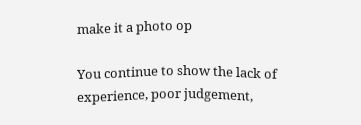make it a photo op

You continue to show the lack of experience, poor judgement,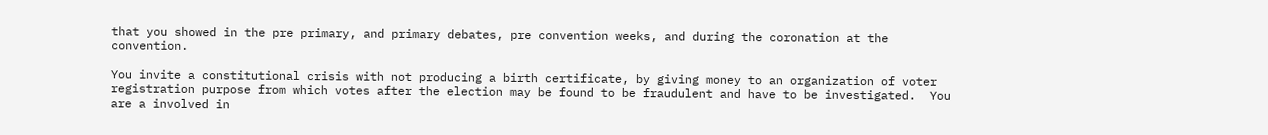that you showed in the pre primary, and primary debates, pre convention weeks, and during the coronation at the convention.

You invite a constitutional crisis with not producing a birth certificate, by giving money to an organization of voter registration purpose from which votes after the election may be found to be fraudulent and have to be investigated.  You are a involved in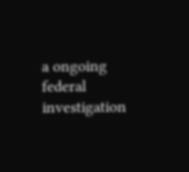a ongoing federal investigation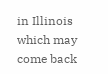in Illinois which may come back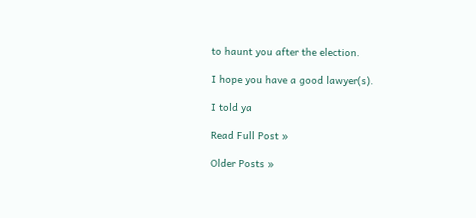to haunt you after the election.

I hope you have a good lawyer(s).

I told ya

Read Full Post »

Older Posts »